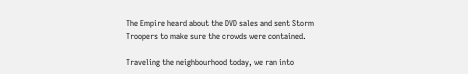The Empire heard about the DVD sales and sent Storm Troopers to make sure the crowds were contained.

Traveling the neighbourhood today, we ran into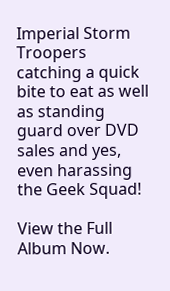Imperial Storm Troopers catching a quick bite to eat as well as standing guard over DVD sales and yes, even harassing the Geek Squad!

View the Full Album Now.